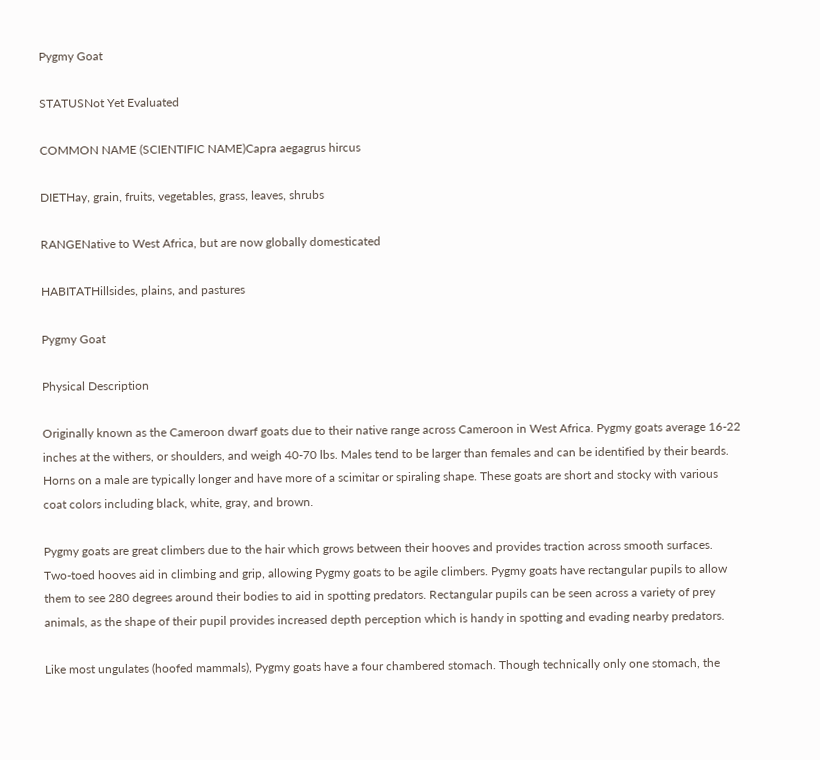Pygmy Goat

STATUSNot Yet Evaluated

COMMON NAME (SCIENTIFIC NAME)Capra aegagrus hircus

DIETHay, grain, fruits, vegetables, grass, leaves, shrubs

RANGENative to West Africa, but are now globally domesticated

HABITATHillsides, plains, and pastures

Pygmy Goat

Physical Description

Originally known as the Cameroon dwarf goats due to their native range across Cameroon in West Africa. Pygmy goats average 16-22 inches at the withers, or shoulders, and weigh 40-70 lbs. Males tend to be larger than females and can be identified by their beards. Horns on a male are typically longer and have more of a scimitar or spiraling shape. These goats are short and stocky with various coat colors including black, white, gray, and brown.

Pygmy goats are great climbers due to the hair which grows between their hooves and provides traction across smooth surfaces. Two-toed hooves aid in climbing and grip, allowing Pygmy goats to be agile climbers. Pygmy goats have rectangular pupils to allow them to see 280 degrees around their bodies to aid in spotting predators. Rectangular pupils can be seen across a variety of prey animals, as the shape of their pupil provides increased depth perception which is handy in spotting and evading nearby predators.

Like most ungulates (hoofed mammals), Pygmy goats have a four chambered stomach. Though technically only one stomach, the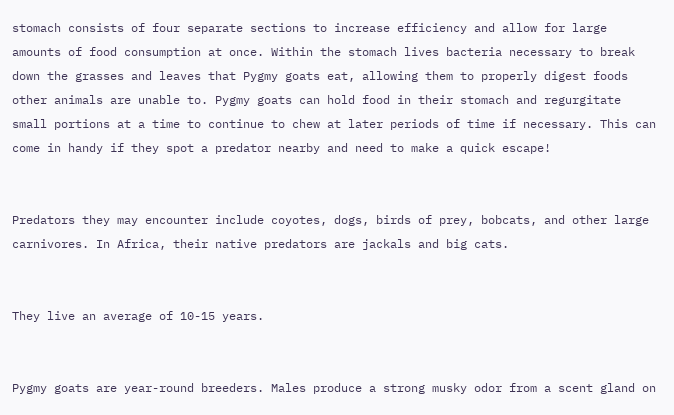stomach consists of four separate sections to increase efficiency and allow for large amounts of food consumption at once. Within the stomach lives bacteria necessary to break down the grasses and leaves that Pygmy goats eat, allowing them to properly digest foods other animals are unable to. Pygmy goats can hold food in their stomach and regurgitate small portions at a time to continue to chew at later periods of time if necessary. This can come in handy if they spot a predator nearby and need to make a quick escape!


Predators they may encounter include coyotes, dogs, birds of prey, bobcats, and other large carnivores. In Africa, their native predators are jackals and big cats.


They live an average of 10-15 years.


Pygmy goats are year-round breeders. Males produce a strong musky odor from a scent gland on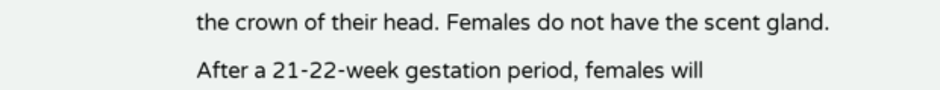the crown of their head. Females do not have the scent gland.

After a 21-22-week gestation period, females will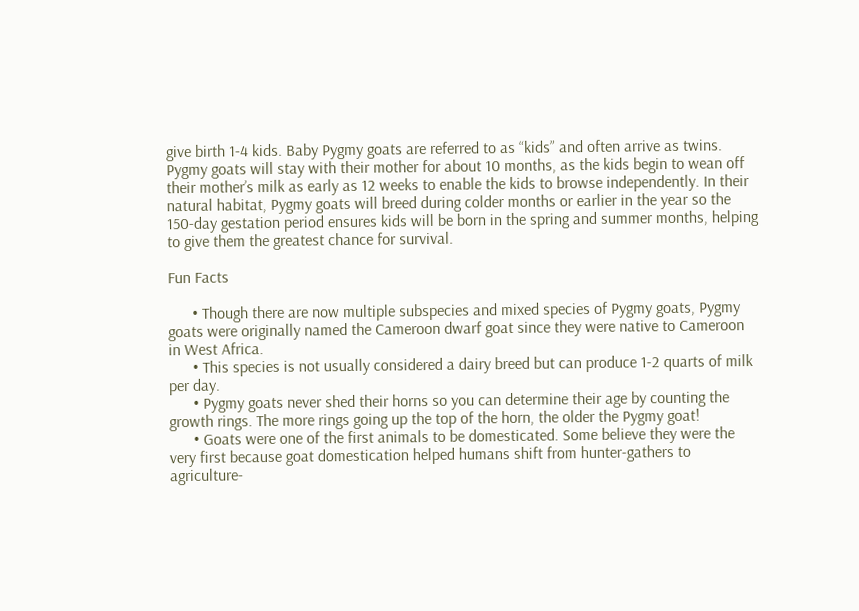give birth 1-4 kids. Baby Pygmy goats are referred to as “kids” and often arrive as twins. Pygmy goats will stay with their mother for about 10 months, as the kids begin to wean off their mother’s milk as early as 12 weeks to enable the kids to browse independently. In their natural habitat, Pygmy goats will breed during colder months or earlier in the year so the 150-day gestation period ensures kids will be born in the spring and summer months, helping to give them the greatest chance for survival.

Fun Facts

      • Though there are now multiple subspecies and mixed species of Pygmy goats, Pygmy goats were originally named the Cameroon dwarf goat since they were native to Cameroon in West Africa.
      • This species is not usually considered a dairy breed but can produce 1-2 quarts of milk per day.
      • Pygmy goats never shed their horns so you can determine their age by counting the growth rings. The more rings going up the top of the horn, the older the Pygmy goat!
      • Goats were one of the first animals to be domesticated. Some believe they were the very first because goat domestication helped humans shift from hunter-gathers to agriculture-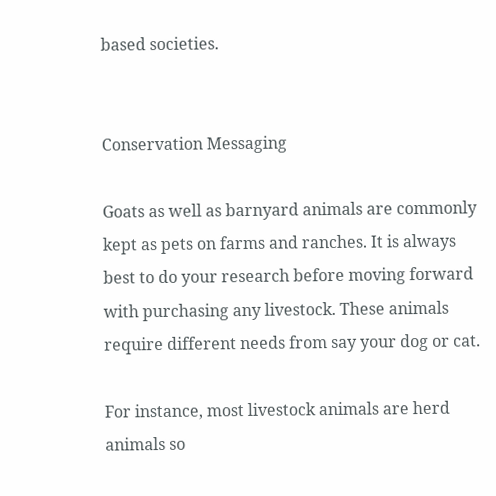based societies.


Conservation Messaging

Goats as well as barnyard animals are commonly kept as pets on farms and ranches. It is always best to do your research before moving forward with purchasing any livestock. These animals require different needs from say your dog or cat.

For instance, most livestock animals are herd animals so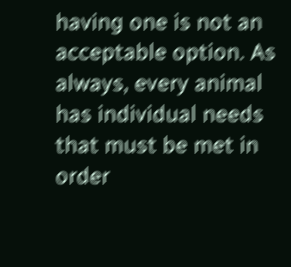having one is not an acceptable option. As always, every animal has individual needs that must be met in order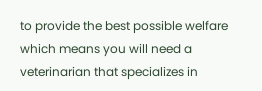to provide the best possible welfare which means you will need a veterinarian that specializes in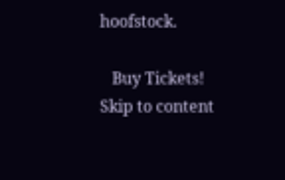hoofstock.

   Buy Tickets!
Skip to content